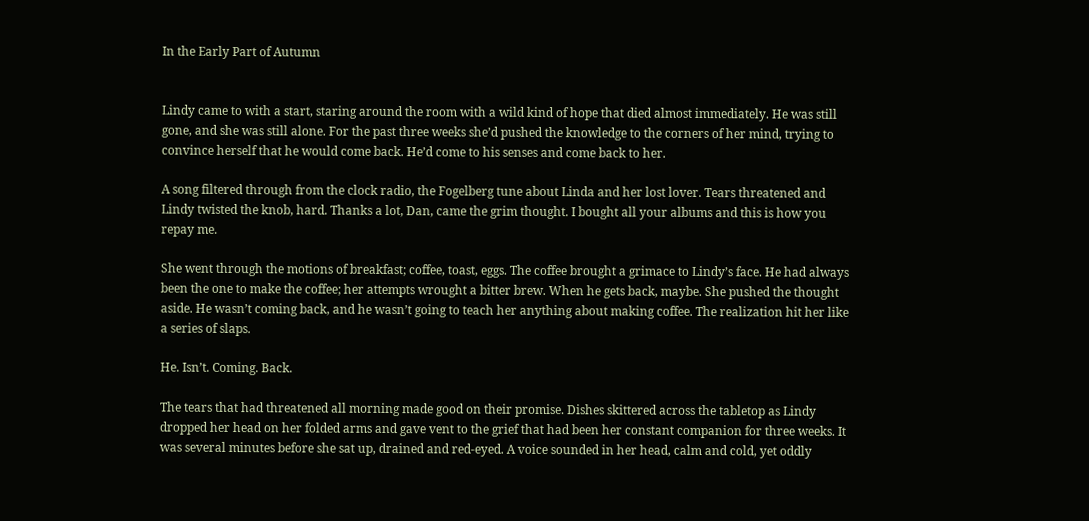In the Early Part of Autumn


Lindy came to with a start, staring around the room with a wild kind of hope that died almost immediately. He was still gone, and she was still alone. For the past three weeks she’d pushed the knowledge to the corners of her mind, trying to convince herself that he would come back. He’d come to his senses and come back to her.

A song filtered through from the clock radio, the Fogelberg tune about Linda and her lost lover. Tears threatened and Lindy twisted the knob, hard. Thanks a lot, Dan, came the grim thought. I bought all your albums and this is how you repay me.

She went through the motions of breakfast; coffee, toast, eggs. The coffee brought a grimace to Lindy’s face. He had always been the one to make the coffee; her attempts wrought a bitter brew. When he gets back, maybe. She pushed the thought aside. He wasn’t coming back, and he wasn’t going to teach her anything about making coffee. The realization hit her like a series of slaps.

He. Isn’t. Coming. Back.

The tears that had threatened all morning made good on their promise. Dishes skittered across the tabletop as Lindy dropped her head on her folded arms and gave vent to the grief that had been her constant companion for three weeks. It was several minutes before she sat up, drained and red-eyed. A voice sounded in her head, calm and cold, yet oddly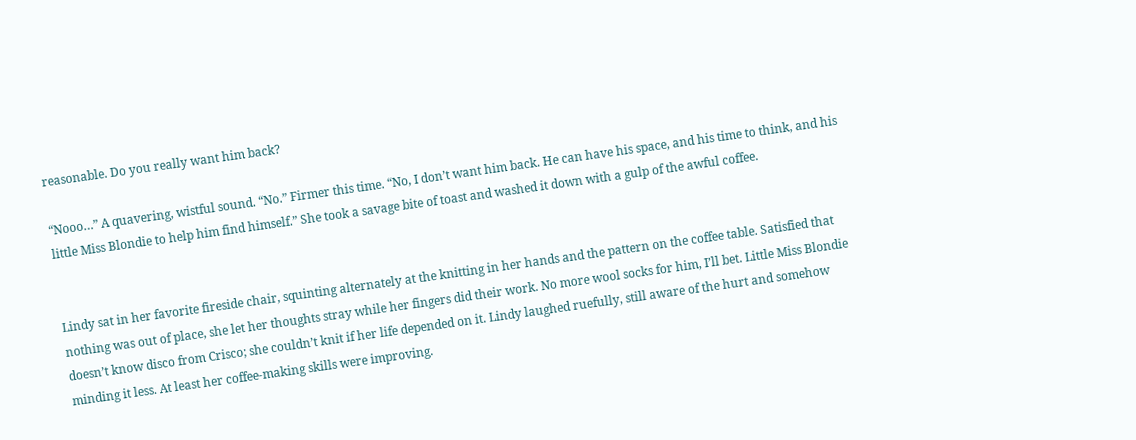reasonable. Do you really want him back?

“Nooo…” A quavering, wistful sound. “No.” Firmer this time. “No, I don’t want him back. He can have his space, and his time to think, and his little Miss Blondie to help him find himself.” She took a savage bite of toast and washed it down with a gulp of the awful coffee.


Lindy sat in her favorite fireside chair, squinting alternately at the knitting in her hands and the pattern on the coffee table. Satisfied that nothing was out of place, she let her thoughts stray while her fingers did their work. No more wool socks for him, I’ll bet. Little Miss Blondie doesn’t know disco from Crisco; she couldn’t knit if her life depended on it. Lindy laughed ruefully, still aware of the hurt and somehow minding it less. At least her coffee-making skills were improving.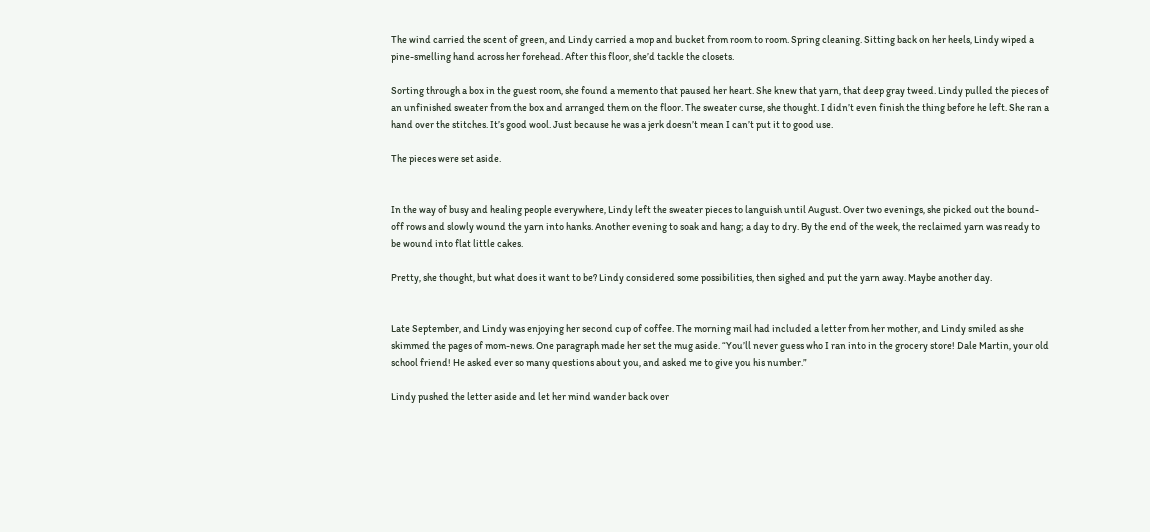The wind carried the scent of green, and Lindy carried a mop and bucket from room to room. Spring cleaning. Sitting back on her heels, Lindy wiped a pine-smelling hand across her forehead. After this floor, she’d tackle the closets.

Sorting through a box in the guest room, she found a memento that paused her heart. She knew that yarn, that deep gray tweed. Lindy pulled the pieces of an unfinished sweater from the box and arranged them on the floor. The sweater curse, she thought. I didn’t even finish the thing before he left. She ran a hand over the stitches. It’s good wool. Just because he was a jerk doesn’t mean I can’t put it to good use.

The pieces were set aside.


In the way of busy and healing people everywhere, Lindy left the sweater pieces to languish until August. Over two evenings, she picked out the bound-off rows and slowly wound the yarn into hanks. Another evening to soak and hang; a day to dry. By the end of the week, the reclaimed yarn was ready to be wound into flat little cakes.

Pretty, she thought, but what does it want to be? Lindy considered some possibilities, then sighed and put the yarn away. Maybe another day.


Late September, and Lindy was enjoying her second cup of coffee. The morning mail had included a letter from her mother, and Lindy smiled as she skimmed the pages of mom-news. One paragraph made her set the mug aside. “You’ll never guess who I ran into in the grocery store! Dale Martin, your old school friend! He asked ever so many questions about you, and asked me to give you his number.”

Lindy pushed the letter aside and let her mind wander back over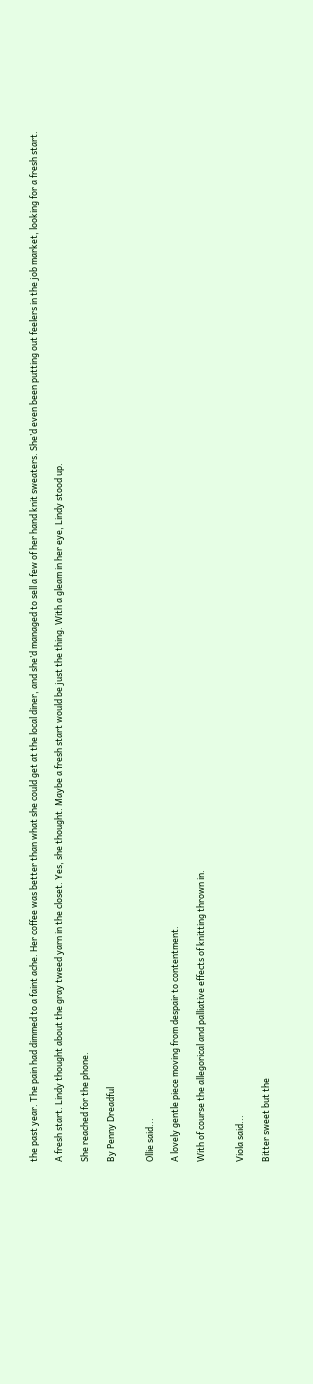the past year. The pain had dimmed to a faint ache. Her coffee was better than what she could get at the local diner, and she’d managed to sell a few of her hand knit sweaters. She’d even been putting out feelers in the job market, looking for a fresh start.

A fresh start. Lindy thought about the gray tweed yarn in the closet. Yes, she thought. Maybe a fresh start would be just the thing. With a gleam in her eye, Lindy stood up.

She reached for the phone.

By Penny Dreadful


Ollie said...

A lovely gentle piece moving from despair to contentment.

With of course the allegorical and palliative effects of knitting thrown in.


Viola said...

Bitter sweet but the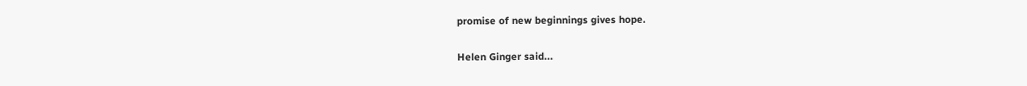promise of new beginnings gives hope.

Helen Ginger said...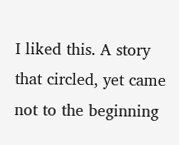I liked this. A story that circled, yet came not to the beginning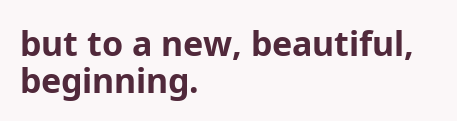but to a new, beautiful, beginning.